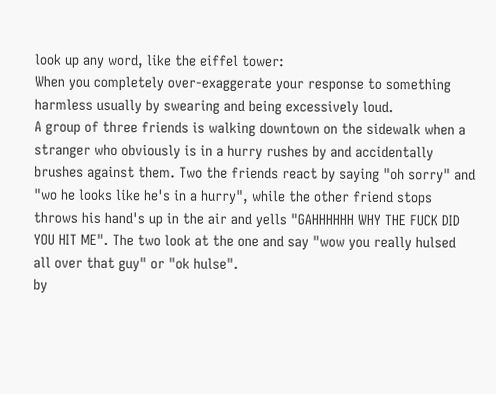look up any word, like the eiffel tower:
When you completely over-exaggerate your response to something harmless usually by swearing and being excessively loud.
A group of three friends is walking downtown on the sidewalk when a stranger who obviously is in a hurry rushes by and accidentally brushes against them. Two the friends react by saying "oh sorry" and "wo he looks like he's in a hurry", while the other friend stops throws his hand's up in the air and yells "GAHHHHHH WHY THE FUCK DID YOU HIT ME". The two look at the one and say "wow you really hulsed all over that guy" or "ok hulse".
by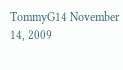TommyG14 November 14, 2009